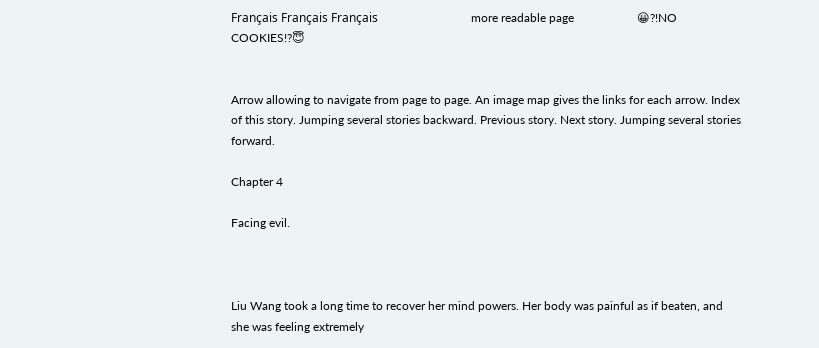Français Français Français                               more readable page                     😀?!NO COOKIES!?😇


Arrow allowing to navigate from page to page. An image map gives the links for each arrow. Index of this story. Jumping several stories backward. Previous story. Next story. Jumping several stories forward.

Chapter 4

Facing evil.



Liu Wang took a long time to recover her mind powers. Her body was painful as if beaten, and she was feeling extremely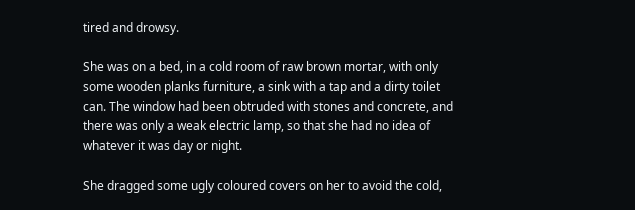tired and drowsy.

She was on a bed, in a cold room of raw brown mortar, with only some wooden planks furniture, a sink with a tap and a dirty toilet can. The window had been obtruded with stones and concrete, and there was only a weak electric lamp, so that she had no idea of whatever it was day or night.

She dragged some ugly coloured covers on her to avoid the cold,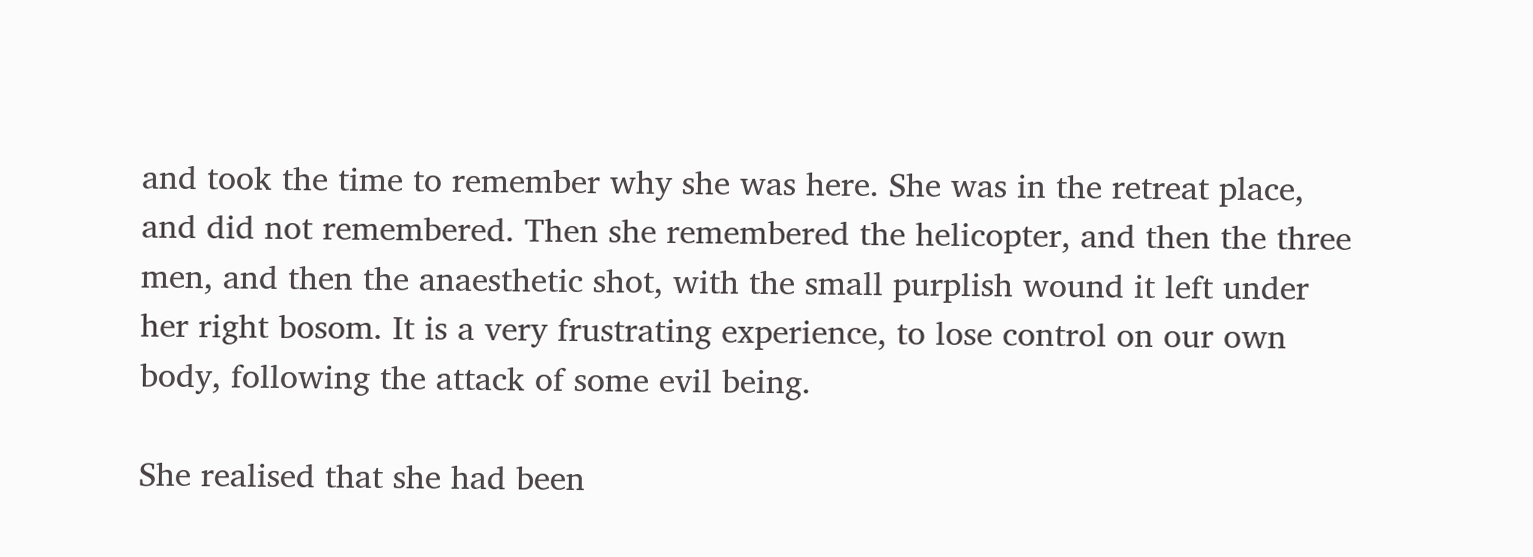and took the time to remember why she was here. She was in the retreat place, and did not remembered. Then she remembered the helicopter, and then the three men, and then the anaesthetic shot, with the small purplish wound it left under her right bosom. It is a very frustrating experience, to lose control on our own body, following the attack of some evil being.

She realised that she had been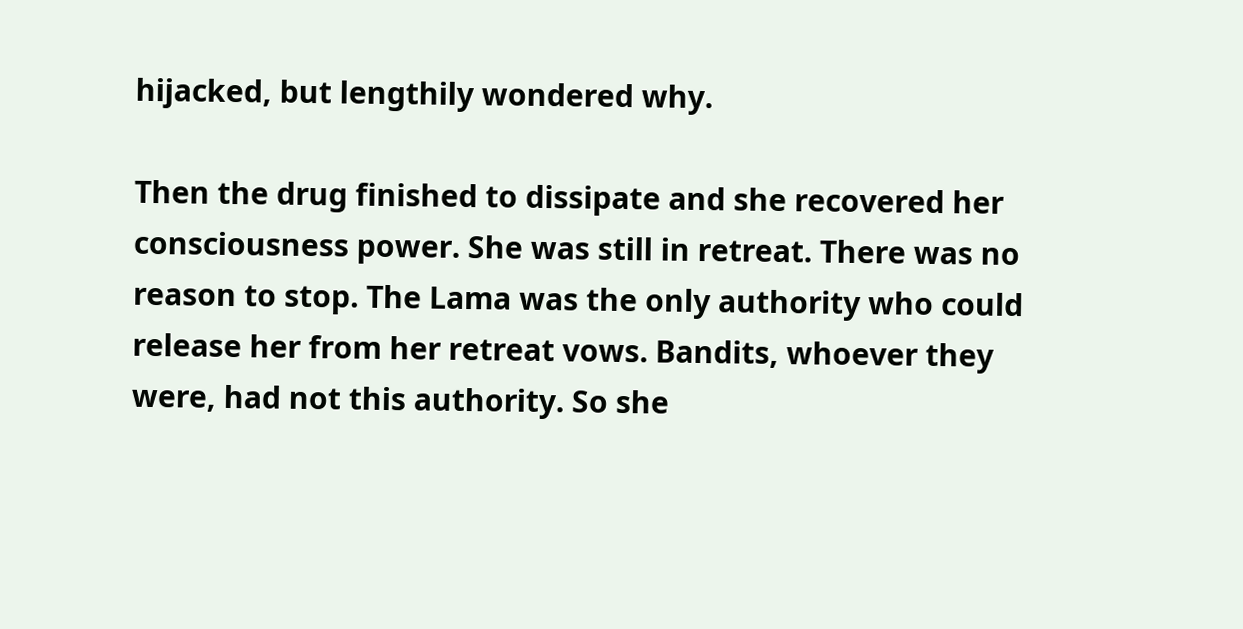hijacked, but lengthily wondered why.

Then the drug finished to dissipate and she recovered her consciousness power. She was still in retreat. There was no reason to stop. The Lama was the only authority who could release her from her retreat vows. Bandits, whoever they were, had not this authority. So she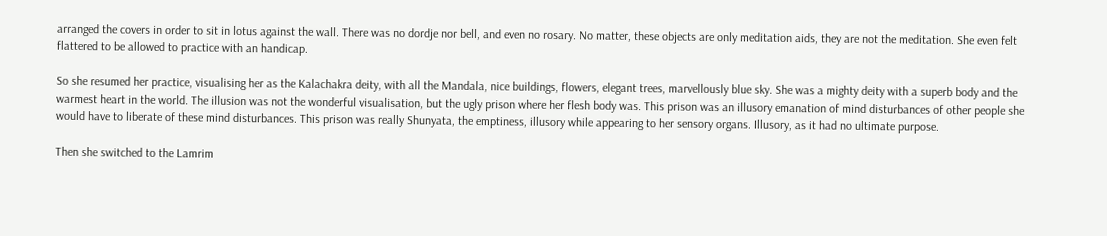arranged the covers in order to sit in lotus against the wall. There was no dordje nor bell, and even no rosary. No matter, these objects are only meditation aids, they are not the meditation. She even felt flattered to be allowed to practice with an handicap.

So she resumed her practice, visualising her as the Kalachakra deity, with all the Mandala, nice buildings, flowers, elegant trees, marvellously blue sky. She was a mighty deity with a superb body and the warmest heart in the world. The illusion was not the wonderful visualisation, but the ugly prison where her flesh body was. This prison was an illusory emanation of mind disturbances of other people she would have to liberate of these mind disturbances. This prison was really Shunyata, the emptiness, illusory while appearing to her sensory organs. Illusory, as it had no ultimate purpose.

Then she switched to the Lamrim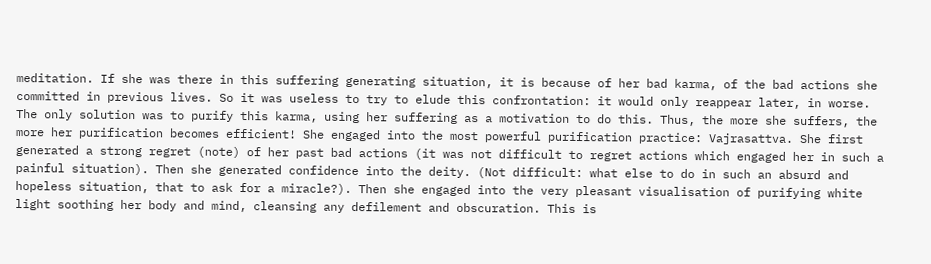meditation. If she was there in this suffering generating situation, it is because of her bad karma, of the bad actions she committed in previous lives. So it was useless to try to elude this confrontation: it would only reappear later, in worse. The only solution was to purify this karma, using her suffering as a motivation to do this. Thus, the more she suffers, the more her purification becomes efficient! She engaged into the most powerful purification practice: Vajrasattva. She first generated a strong regret (note) of her past bad actions (it was not difficult to regret actions which engaged her in such a painful situation). Then she generated confidence into the deity. (Not difficult: what else to do in such an absurd and hopeless situation, that to ask for a miracle?). Then she engaged into the very pleasant visualisation of purifying white light soothing her body and mind, cleansing any defilement and obscuration. This is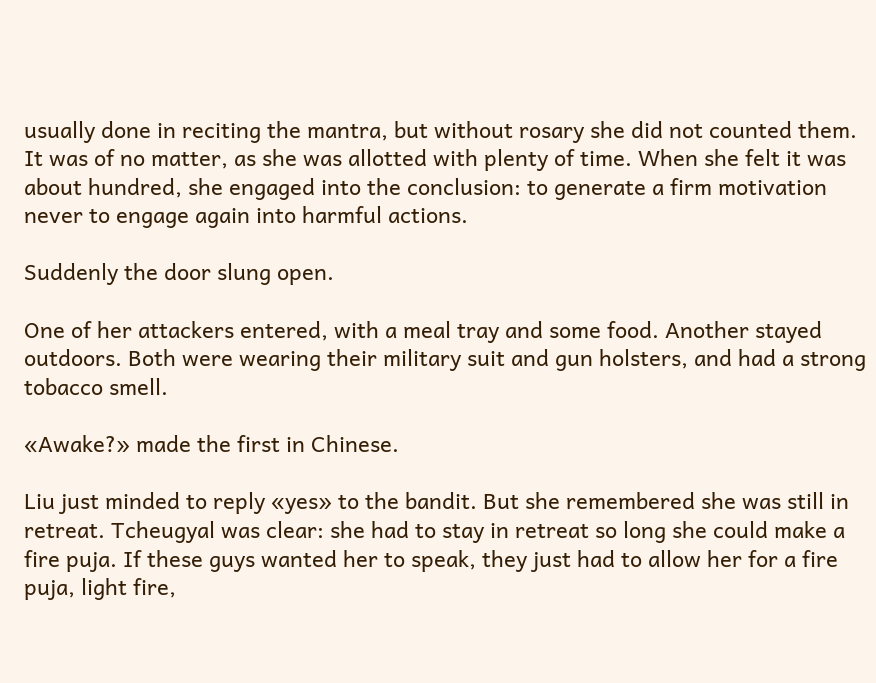usually done in reciting the mantra, but without rosary she did not counted them. It was of no matter, as she was allotted with plenty of time. When she felt it was about hundred, she engaged into the conclusion: to generate a firm motivation never to engage again into harmful actions.

Suddenly the door slung open.

One of her attackers entered, with a meal tray and some food. Another stayed outdoors. Both were wearing their military suit and gun holsters, and had a strong tobacco smell.

«Awake?» made the first in Chinese.

Liu just minded to reply «yes» to the bandit. But she remembered she was still in retreat. Tcheugyal was clear: she had to stay in retreat so long she could make a fire puja. If these guys wanted her to speak, they just had to allow her for a fire puja, light fire,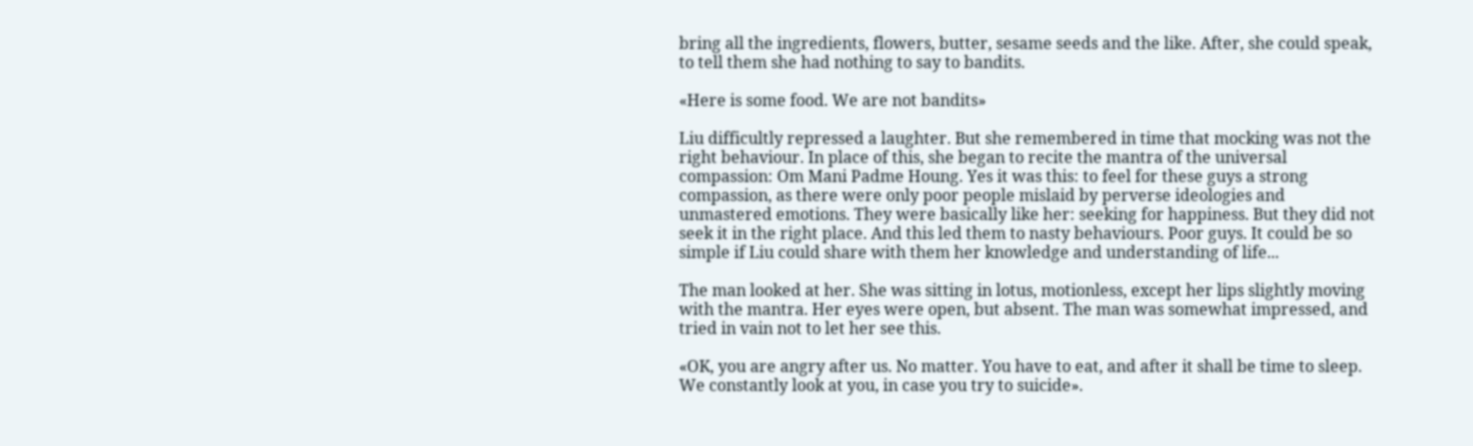bring all the ingredients, flowers, butter, sesame seeds and the like. After, she could speak, to tell them she had nothing to say to bandits.

«Here is some food. We are not bandits»

Liu difficultly repressed a laughter. But she remembered in time that mocking was not the right behaviour. In place of this, she began to recite the mantra of the universal compassion: Om Mani Padme Houng. Yes it was this: to feel for these guys a strong compassion, as there were only poor people mislaid by perverse ideologies and unmastered emotions. They were basically like her: seeking for happiness. But they did not seek it in the right place. And this led them to nasty behaviours. Poor guys. It could be so simple if Liu could share with them her knowledge and understanding of life...

The man looked at her. She was sitting in lotus, motionless, except her lips slightly moving with the mantra. Her eyes were open, but absent. The man was somewhat impressed, and tried in vain not to let her see this.

«OK, you are angry after us. No matter. You have to eat, and after it shall be time to sleep. We constantly look at you, in case you try to suicide».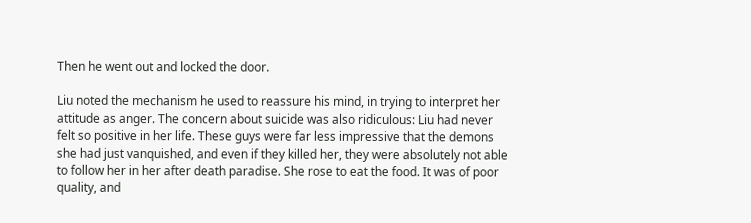Then he went out and locked the door.

Liu noted the mechanism he used to reassure his mind, in trying to interpret her attitude as anger. The concern about suicide was also ridiculous: Liu had never felt so positive in her life. These guys were far less impressive that the demons she had just vanquished, and even if they killed her, they were absolutely not able to follow her in her after death paradise. She rose to eat the food. It was of poor quality, and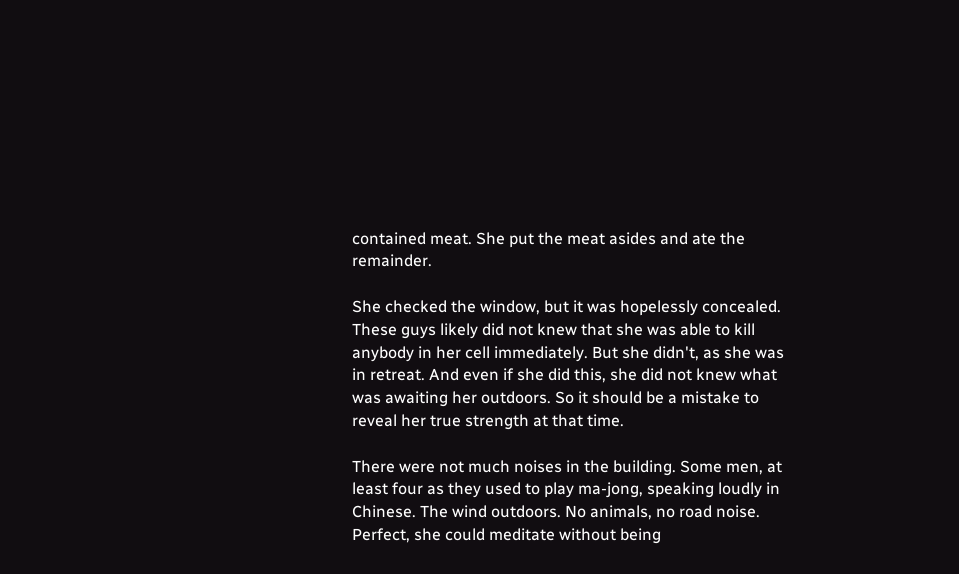contained meat. She put the meat asides and ate the remainder.

She checked the window, but it was hopelessly concealed. These guys likely did not knew that she was able to kill anybody in her cell immediately. But she didn't, as she was in retreat. And even if she did this, she did not knew what was awaiting her outdoors. So it should be a mistake to reveal her true strength at that time.

There were not much noises in the building. Some men, at least four as they used to play ma-jong, speaking loudly in Chinese. The wind outdoors. No animals, no road noise. Perfect, she could meditate without being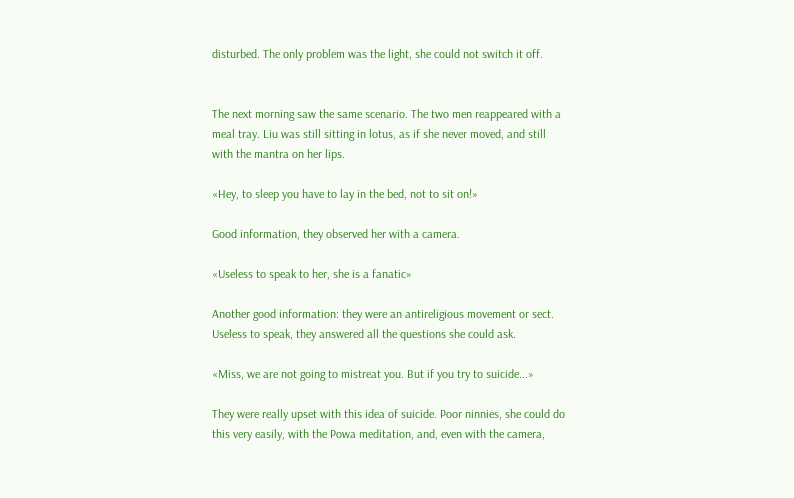disturbed. The only problem was the light, she could not switch it off.


The next morning saw the same scenario. The two men reappeared with a meal tray. Liu was still sitting in lotus, as if she never moved, and still with the mantra on her lips.

«Hey, to sleep you have to lay in the bed, not to sit on!»

Good information, they observed her with a camera.

«Useless to speak to her, she is a fanatic»

Another good information: they were an antireligious movement or sect. Useless to speak, they answered all the questions she could ask.

«Miss, we are not going to mistreat you. But if you try to suicide...»

They were really upset with this idea of suicide. Poor ninnies, she could do this very easily, with the Powa meditation, and, even with the camera,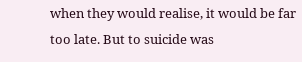when they would realise, it would be far too late. But to suicide was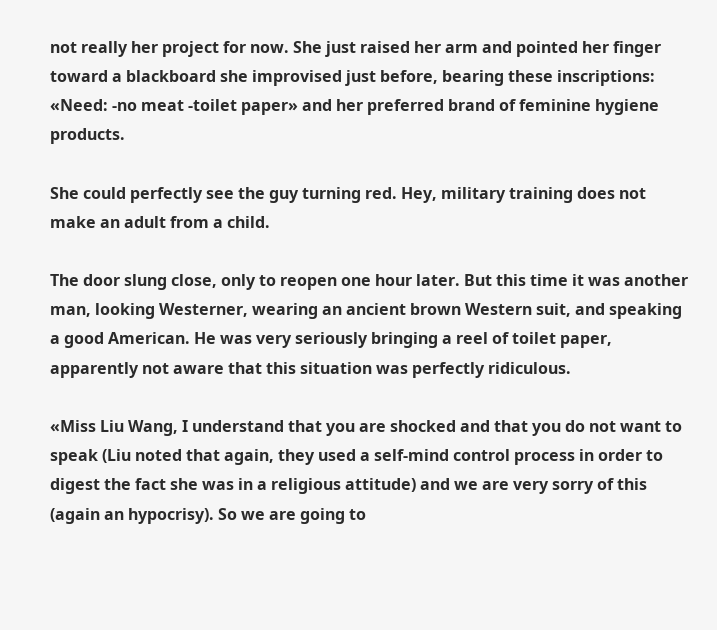not really her project for now. She just raised her arm and pointed her finger toward a blackboard she improvised just before, bearing these inscriptions: «Need: -no meat -toilet paper» and her preferred brand of feminine hygiene products.

She could perfectly see the guy turning red. Hey, military training does not make an adult from a child.

The door slung close, only to reopen one hour later. But this time it was another man, looking Westerner, wearing an ancient brown Western suit, and speaking a good American. He was very seriously bringing a reel of toilet paper, apparently not aware that this situation was perfectly ridiculous.

«Miss Liu Wang, I understand that you are shocked and that you do not want to speak (Liu noted that again, they used a self-mind control process in order to digest the fact she was in a religious attitude) and we are very sorry of this (again an hypocrisy). So we are going to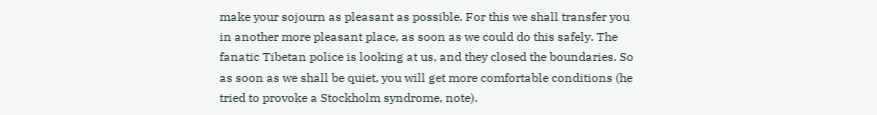make your sojourn as pleasant as possible. For this we shall transfer you in another more pleasant place, as soon as we could do this safely. The fanatic Tibetan police is looking at us, and they closed the boundaries. So as soon as we shall be quiet, you will get more comfortable conditions (he tried to provoke a Stockholm syndrome, note).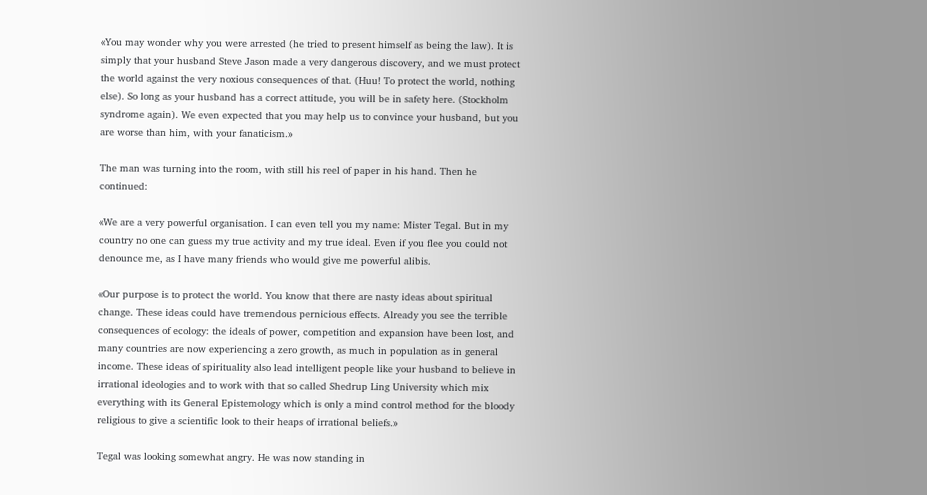«You may wonder why you were arrested (he tried to present himself as being the law). It is simply that your husband Steve Jason made a very dangerous discovery, and we must protect the world against the very noxious consequences of that. (Huu! To protect the world, nothing else). So long as your husband has a correct attitude, you will be in safety here. (Stockholm syndrome again). We even expected that you may help us to convince your husband, but you are worse than him, with your fanaticism.»

The man was turning into the room, with still his reel of paper in his hand. Then he continued:

«We are a very powerful organisation. I can even tell you my name: Mister Tegal. But in my country no one can guess my true activity and my true ideal. Even if you flee you could not denounce me, as I have many friends who would give me powerful alibis.

«Our purpose is to protect the world. You know that there are nasty ideas about spiritual change. These ideas could have tremendous pernicious effects. Already you see the terrible consequences of ecology: the ideals of power, competition and expansion have been lost, and many countries are now experiencing a zero growth, as much in population as in general income. These ideas of spirituality also lead intelligent people like your husband to believe in irrational ideologies and to work with that so called Shedrup Ling University which mix everything with its General Epistemology which is only a mind control method for the bloody religious to give a scientific look to their heaps of irrational beliefs.»

Tegal was looking somewhat angry. He was now standing in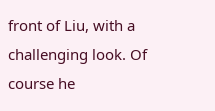front of Liu, with a challenging look. Of course he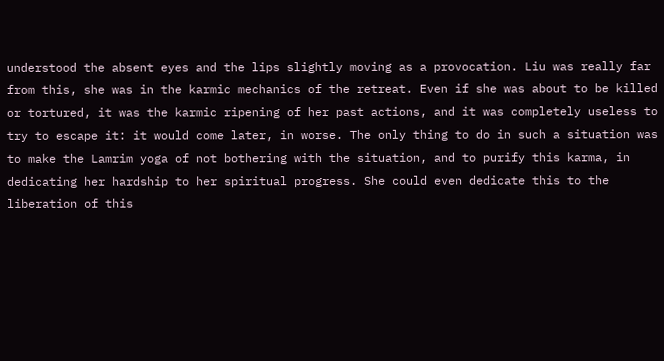understood the absent eyes and the lips slightly moving as a provocation. Liu was really far from this, she was in the karmic mechanics of the retreat. Even if she was about to be killed or tortured, it was the karmic ripening of her past actions, and it was completely useless to try to escape it: it would come later, in worse. The only thing to do in such a situation was to make the Lamrim yoga of not bothering with the situation, and to purify this karma, in dedicating her hardship to her spiritual progress. She could even dedicate this to the liberation of this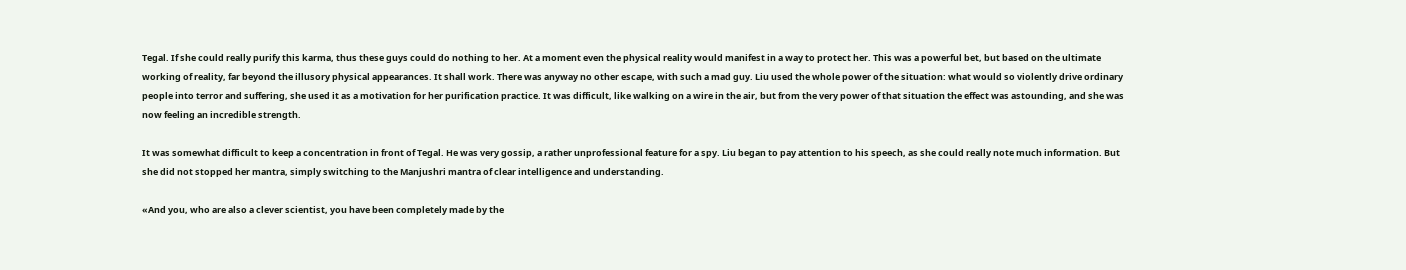Tegal. If she could really purify this karma, thus these guys could do nothing to her. At a moment even the physical reality would manifest in a way to protect her. This was a powerful bet, but based on the ultimate working of reality, far beyond the illusory physical appearances. It shall work. There was anyway no other escape, with such a mad guy. Liu used the whole power of the situation: what would so violently drive ordinary people into terror and suffering, she used it as a motivation for her purification practice. It was difficult, like walking on a wire in the air, but from the very power of that situation the effect was astounding, and she was now feeling an incredible strength.

It was somewhat difficult to keep a concentration in front of Tegal. He was very gossip, a rather unprofessional feature for a spy. Liu began to pay attention to his speech, as she could really note much information. But she did not stopped her mantra, simply switching to the Manjushri mantra of clear intelligence and understanding.

«And you, who are also a clever scientist, you have been completely made by the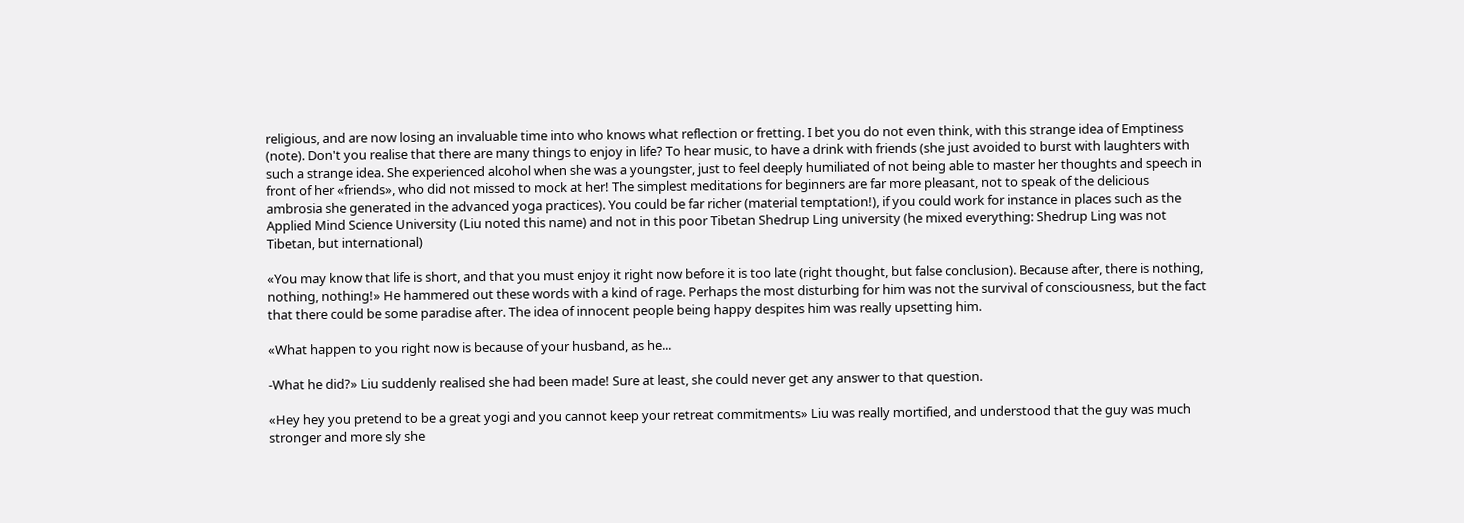religious, and are now losing an invaluable time into who knows what reflection or fretting. I bet you do not even think, with this strange idea of Emptiness (note). Don't you realise that there are many things to enjoy in life? To hear music, to have a drink with friends (she just avoided to burst with laughters with such a strange idea. She experienced alcohol when she was a youngster, just to feel deeply humiliated of not being able to master her thoughts and speech in front of her «friends», who did not missed to mock at her! The simplest meditations for beginners are far more pleasant, not to speak of the delicious ambrosia she generated in the advanced yoga practices). You could be far richer (material temptation!), if you could work for instance in places such as the Applied Mind Science University (Liu noted this name) and not in this poor Tibetan Shedrup Ling university (he mixed everything: Shedrup Ling was not Tibetan, but international)

«You may know that life is short, and that you must enjoy it right now before it is too late (right thought, but false conclusion). Because after, there is nothing, nothing, nothing!» He hammered out these words with a kind of rage. Perhaps the most disturbing for him was not the survival of consciousness, but the fact that there could be some paradise after. The idea of innocent people being happy despites him was really upsetting him.

«What happen to you right now is because of your husband, as he...

-What he did?» Liu suddenly realised she had been made! Sure at least, she could never get any answer to that question.

«Hey hey you pretend to be a great yogi and you cannot keep your retreat commitments» Liu was really mortified, and understood that the guy was much stronger and more sly she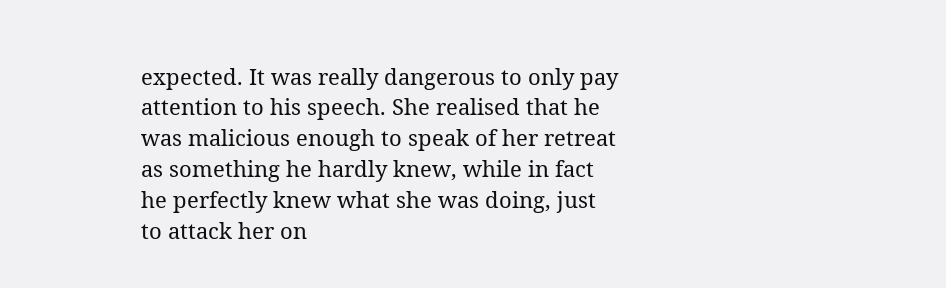expected. It was really dangerous to only pay attention to his speech. She realised that he was malicious enough to speak of her retreat as something he hardly knew, while in fact he perfectly knew what she was doing, just to attack her on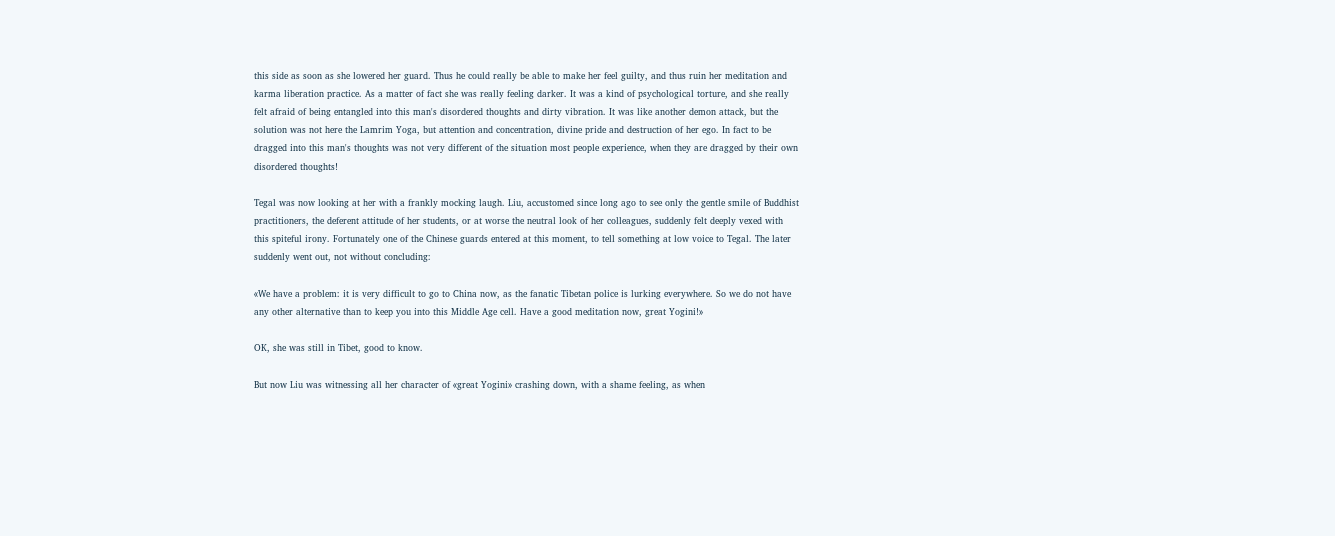this side as soon as she lowered her guard. Thus he could really be able to make her feel guilty, and thus ruin her meditation and karma liberation practice. As a matter of fact she was really feeling darker. It was a kind of psychological torture, and she really felt afraid of being entangled into this man's disordered thoughts and dirty vibration. It was like another demon attack, but the solution was not here the Lamrim Yoga, but attention and concentration, divine pride and destruction of her ego. In fact to be dragged into this man's thoughts was not very different of the situation most people experience, when they are dragged by their own disordered thoughts!

Tegal was now looking at her with a frankly mocking laugh. Liu, accustomed since long ago to see only the gentle smile of Buddhist practitioners, the deferent attitude of her students, or at worse the neutral look of her colleagues, suddenly felt deeply vexed with this spiteful irony. Fortunately one of the Chinese guards entered at this moment, to tell something at low voice to Tegal. The later suddenly went out, not without concluding:

«We have a problem: it is very difficult to go to China now, as the fanatic Tibetan police is lurking everywhere. So we do not have any other alternative than to keep you into this Middle Age cell. Have a good meditation now, great Yogini!»

OK, she was still in Tibet, good to know.

But now Liu was witnessing all her character of «great Yogini» crashing down, with a shame feeling, as when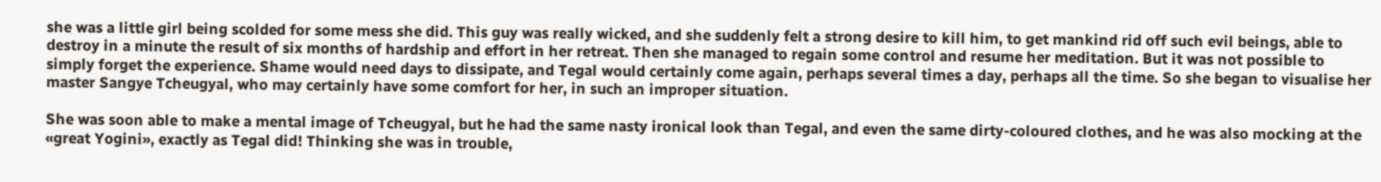she was a little girl being scolded for some mess she did. This guy was really wicked, and she suddenly felt a strong desire to kill him, to get mankind rid off such evil beings, able to destroy in a minute the result of six months of hardship and effort in her retreat. Then she managed to regain some control and resume her meditation. But it was not possible to simply forget the experience. Shame would need days to dissipate, and Tegal would certainly come again, perhaps several times a day, perhaps all the time. So she began to visualise her master Sangye Tcheugyal, who may certainly have some comfort for her, in such an improper situation.

She was soon able to make a mental image of Tcheugyal, but he had the same nasty ironical look than Tegal, and even the same dirty-coloured clothes, and he was also mocking at the «great Yogini», exactly as Tegal did! Thinking she was in trouble,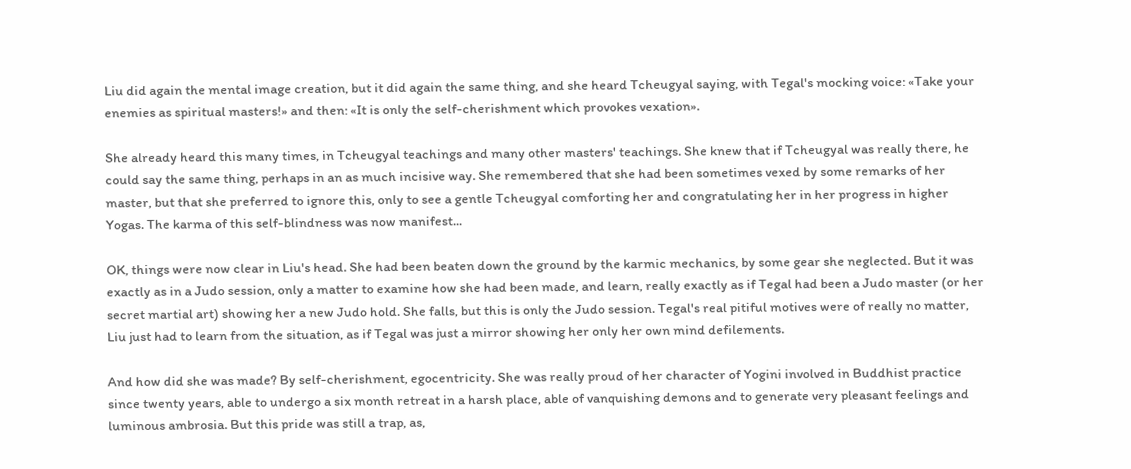Liu did again the mental image creation, but it did again the same thing, and she heard Tcheugyal saying, with Tegal's mocking voice: «Take your enemies as spiritual masters!» and then: «It is only the self-cherishment which provokes vexation».

She already heard this many times, in Tcheugyal teachings and many other masters' teachings. She knew that if Tcheugyal was really there, he could say the same thing, perhaps in an as much incisive way. She remembered that she had been sometimes vexed by some remarks of her master, but that she preferred to ignore this, only to see a gentle Tcheugyal comforting her and congratulating her in her progress in higher Yogas. The karma of this self-blindness was now manifest...

OK, things were now clear in Liu's head. She had been beaten down the ground by the karmic mechanics, by some gear she neglected. But it was exactly as in a Judo session, only a matter to examine how she had been made, and learn, really exactly as if Tegal had been a Judo master (or her secret martial art) showing her a new Judo hold. She falls, but this is only the Judo session. Tegal's real pitiful motives were of really no matter, Liu just had to learn from the situation, as if Tegal was just a mirror showing her only her own mind defilements.

And how did she was made? By self-cherishment, egocentricity. She was really proud of her character of Yogini involved in Buddhist practice since twenty years, able to undergo a six month retreat in a harsh place, able of vanquishing demons and to generate very pleasant feelings and luminous ambrosia. But this pride was still a trap, as,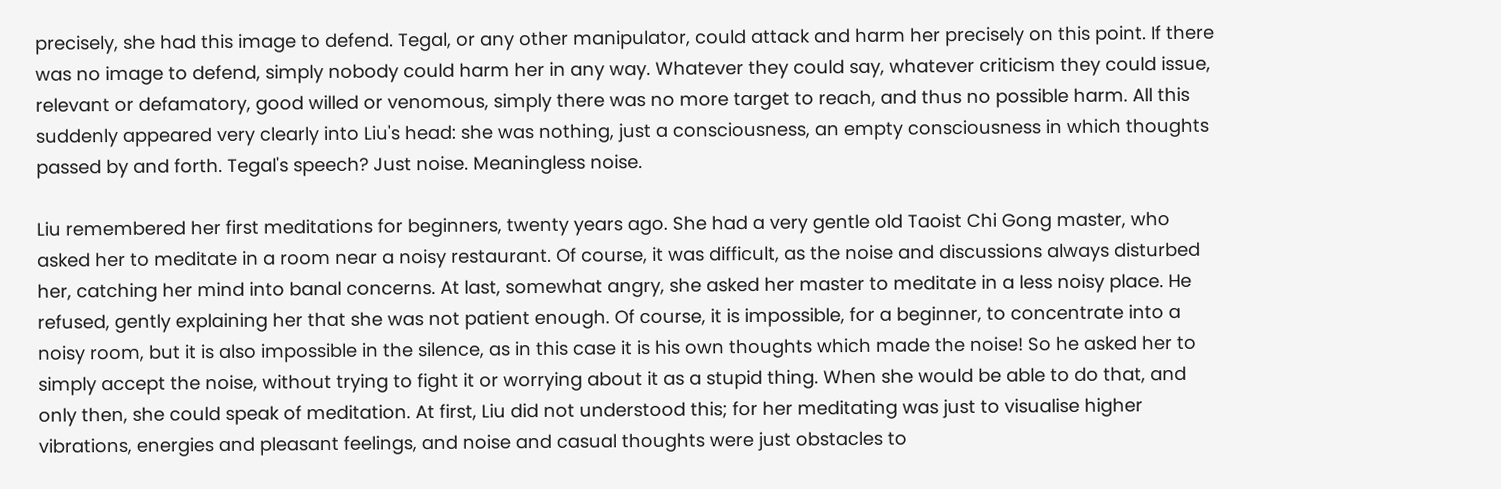precisely, she had this image to defend. Tegal, or any other manipulator, could attack and harm her precisely on this point. If there was no image to defend, simply nobody could harm her in any way. Whatever they could say, whatever criticism they could issue, relevant or defamatory, good willed or venomous, simply there was no more target to reach, and thus no possible harm. All this suddenly appeared very clearly into Liu's head: she was nothing, just a consciousness, an empty consciousness in which thoughts passed by and forth. Tegal's speech? Just noise. Meaningless noise.

Liu remembered her first meditations for beginners, twenty years ago. She had a very gentle old Taoist Chi Gong master, who asked her to meditate in a room near a noisy restaurant. Of course, it was difficult, as the noise and discussions always disturbed her, catching her mind into banal concerns. At last, somewhat angry, she asked her master to meditate in a less noisy place. He refused, gently explaining her that she was not patient enough. Of course, it is impossible, for a beginner, to concentrate into a noisy room, but it is also impossible in the silence, as in this case it is his own thoughts which made the noise! So he asked her to simply accept the noise, without trying to fight it or worrying about it as a stupid thing. When she would be able to do that, and only then, she could speak of meditation. At first, Liu did not understood this; for her meditating was just to visualise higher vibrations, energies and pleasant feelings, and noise and casual thoughts were just obstacles to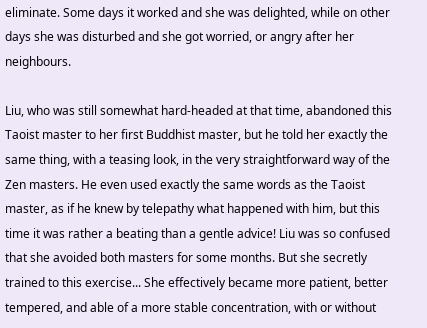eliminate. Some days it worked and she was delighted, while on other days she was disturbed and she got worried, or angry after her neighbours.

Liu, who was still somewhat hard-headed at that time, abandoned this Taoist master to her first Buddhist master, but he told her exactly the same thing, with a teasing look, in the very straightforward way of the Zen masters. He even used exactly the same words as the Taoist master, as if he knew by telepathy what happened with him, but this time it was rather a beating than a gentle advice! Liu was so confused that she avoided both masters for some months. But she secretly trained to this exercise... She effectively became more patient, better tempered, and able of a more stable concentration, with or without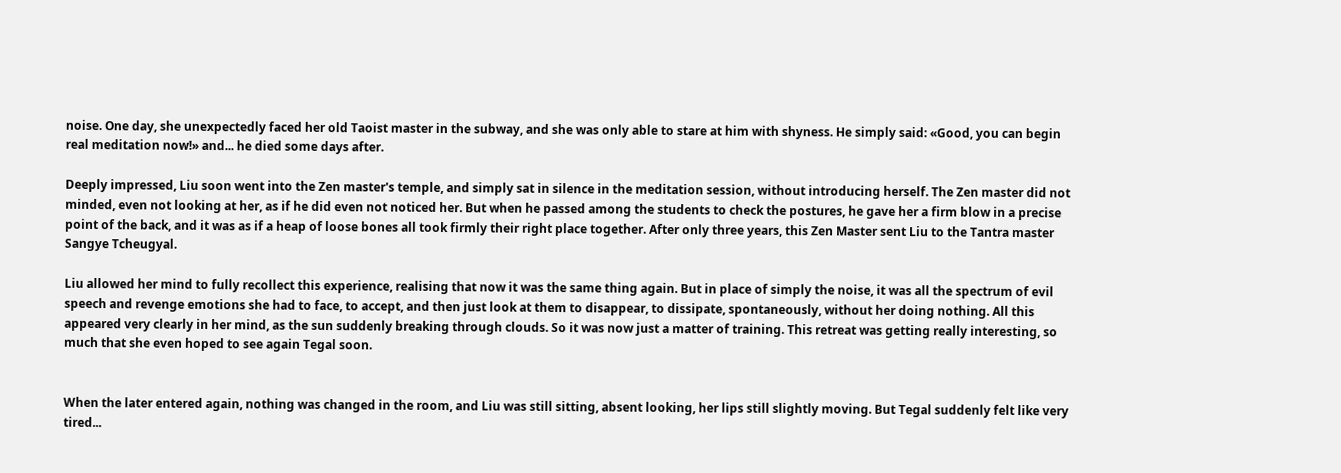noise. One day, she unexpectedly faced her old Taoist master in the subway, and she was only able to stare at him with shyness. He simply said: «Good, you can begin real meditation now!» and... he died some days after.

Deeply impressed, Liu soon went into the Zen master's temple, and simply sat in silence in the meditation session, without introducing herself. The Zen master did not minded, even not looking at her, as if he did even not noticed her. But when he passed among the students to check the postures, he gave her a firm blow in a precise point of the back, and it was as if a heap of loose bones all took firmly their right place together. After only three years, this Zen Master sent Liu to the Tantra master Sangye Tcheugyal.

Liu allowed her mind to fully recollect this experience, realising that now it was the same thing again. But in place of simply the noise, it was all the spectrum of evil speech and revenge emotions she had to face, to accept, and then just look at them to disappear, to dissipate, spontaneously, without her doing nothing. All this appeared very clearly in her mind, as the sun suddenly breaking through clouds. So it was now just a matter of training. This retreat was getting really interesting, so much that she even hoped to see again Tegal soon.


When the later entered again, nothing was changed in the room, and Liu was still sitting, absent looking, her lips still slightly moving. But Tegal suddenly felt like very tired...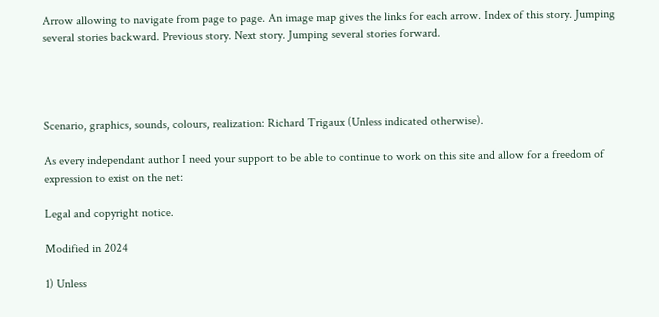Arrow allowing to navigate from page to page. An image map gives the links for each arrow. Index of this story. Jumping several stories backward. Previous story. Next story. Jumping several stories forward.




Scenario, graphics, sounds, colours, realization: Richard Trigaux (Unless indicated otherwise).

As every independant author I need your support to be able to continue to work on this site and allow for a freedom of expression to exist on the net:

Legal and copyright notice.

Modified in 2024

1) Unless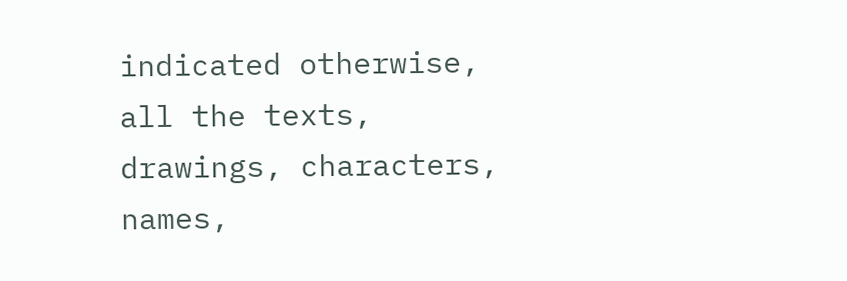indicated otherwise, all the texts, drawings, characters, names,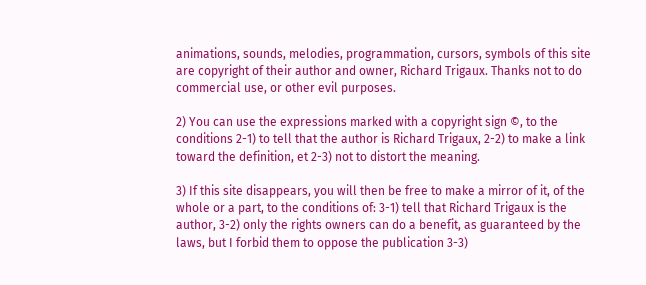animations, sounds, melodies, programmation, cursors, symbols of this site are copyright of their author and owner, Richard Trigaux. Thanks not to do commercial use, or other evil purposes.

2) You can use the expressions marked with a copyright sign ©, to the conditions 2-1) to tell that the author is Richard Trigaux, 2-2) to make a link toward the definition, et 2-3) not to distort the meaning.

3) If this site disappears, you will then be free to make a mirror of it, of the whole or a part, to the conditions of: 3-1) tell that Richard Trigaux is the author, 3-2) only the rights owners can do a benefit, as guaranteed by the laws, but I forbid them to oppose the publication 3-3)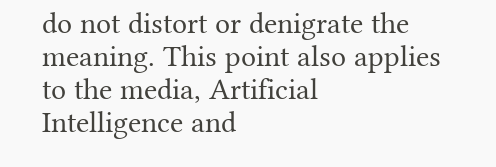do not distort or denigrate the meaning. This point also applies to the media, Artificial Intelligence and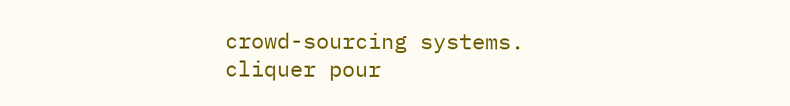crowd-sourcing systems. cliquer pour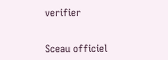verifier


Sceau officiel